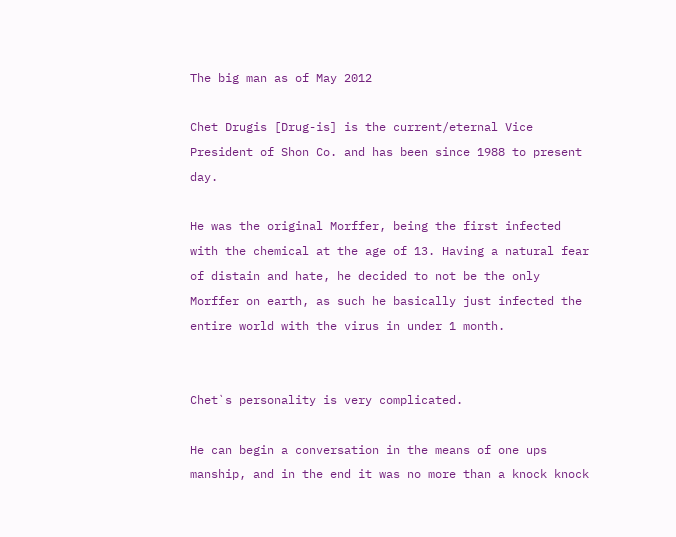The big man as of May 2012

Chet Drugis [Drug-is] is the current/eternal Vice President of Shon Co. and has been since 1988 to present day.

He was the original Morffer, being the first infected with the chemical at the age of 13. Having a natural fear of distain and hate, he decided to not be the only Morffer on earth, as such he basically just infected the entire world with the virus in under 1 month.


Chet`s personality is very complicated.

He can begin a conversation in the means of one ups manship, and in the end it was no more than a knock knock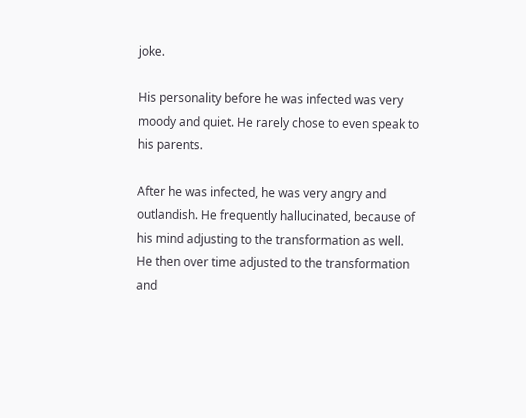joke.

His personality before he was infected was very moody and quiet. He rarely chose to even speak to his parents.

After he was infected, he was very angry and outlandish. He frequently hallucinated, because of his mind adjusting to the transformation as well. He then over time adjusted to the transformation and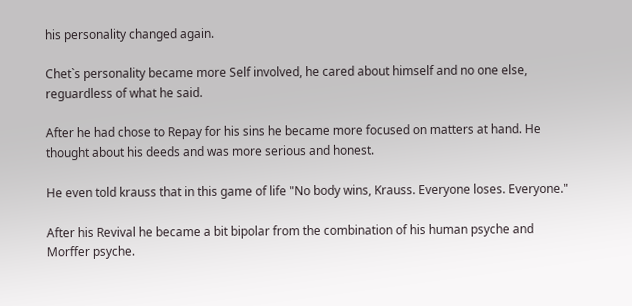his personality changed again.

Chet`s personality became more Self involved, he cared about himself and no one else, reguardless of what he said.

After he had chose to Repay for his sins he became more focused on matters at hand. He thought about his deeds and was more serious and honest.

He even told krauss that in this game of life "No body wins, Krauss. Everyone loses. Everyone."

After his Revival he became a bit bipolar from the combination of his human psyche and Morffer psyche.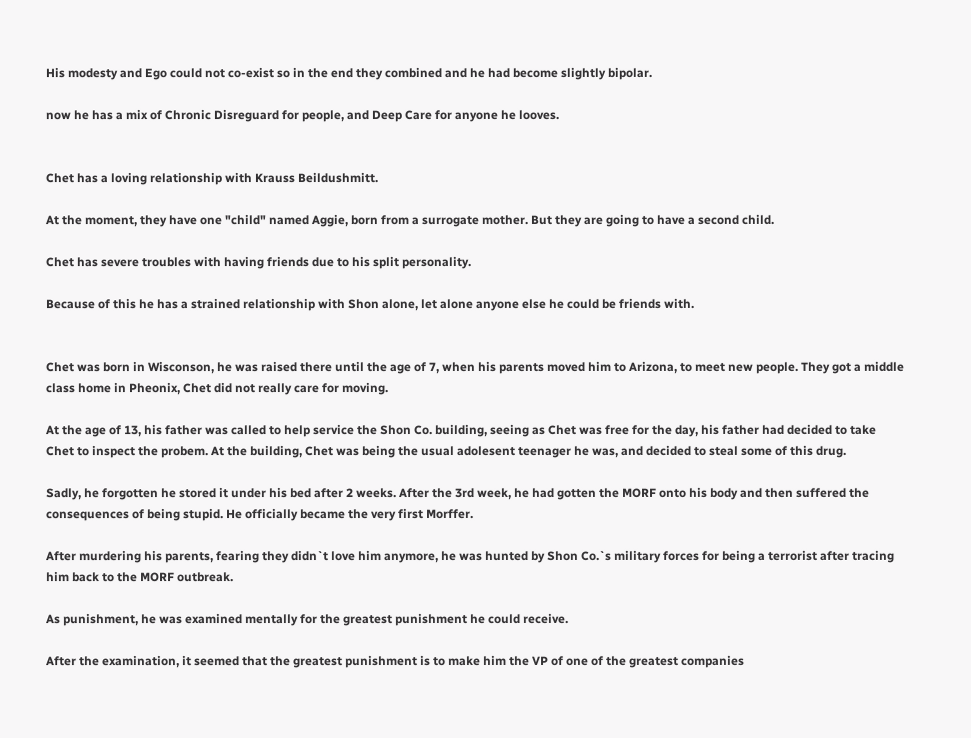His modesty and Ego could not co-exist so in the end they combined and he had become slightly bipolar.

now he has a mix of Chronic Disreguard for people, and Deep Care for anyone he looves.


Chet has a loving relationship with Krauss Beildushmitt.

At the moment, they have one "child" named Aggie, born from a surrogate mother. But they are going to have a second child.

Chet has severe troubles with having friends due to his split personality.

Because of this he has a strained relationship with Shon alone, let alone anyone else he could be friends with.


Chet was born in Wisconson, he was raised there until the age of 7, when his parents moved him to Arizona, to meet new people. They got a middle class home in Pheonix, Chet did not really care for moving.

At the age of 13, his father was called to help service the Shon Co. building, seeing as Chet was free for the day, his father had decided to take Chet to inspect the probem. At the building, Chet was being the usual adolesent teenager he was, and decided to steal some of this drug.

Sadly, he forgotten he stored it under his bed after 2 weeks. After the 3rd week, he had gotten the MORF onto his body and then suffered the consequences of being stupid. He officially became the very first Morffer.

After murdering his parents, fearing they didn`t love him anymore, he was hunted by Shon Co.`s military forces for being a terrorist after tracing him back to the MORF outbreak.

As punishment, he was examined mentally for the greatest punishment he could receive.

After the examination, it seemed that the greatest punishment is to make him the VP of one of the greatest companies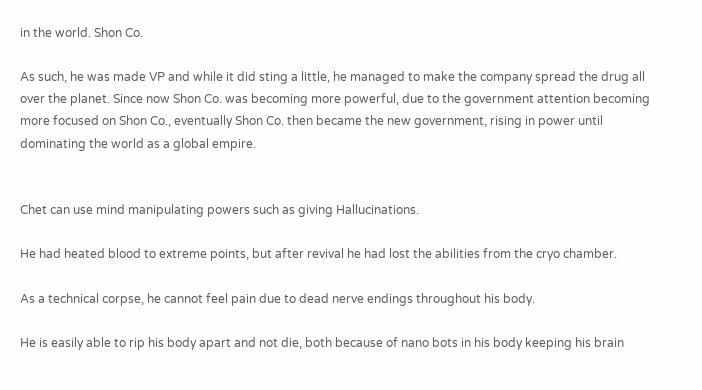in the world. Shon Co.

As such, he was made VP and while it did sting a little, he managed to make the company spread the drug all over the planet. Since now Shon Co. was becoming more powerful, due to the government attention becoming more focused on Shon Co., eventually Shon Co. then became the new government, rising in power until dominating the world as a global empire.


Chet can use mind manipulating powers such as giving Hallucinations.

He had heated blood to extreme points, but after revival he had lost the abilities from the cryo chamber.

As a technical corpse, he cannot feel pain due to dead nerve endings throughout his body.

He is easily able to rip his body apart and not die, both because of nano bots in his body keeping his brain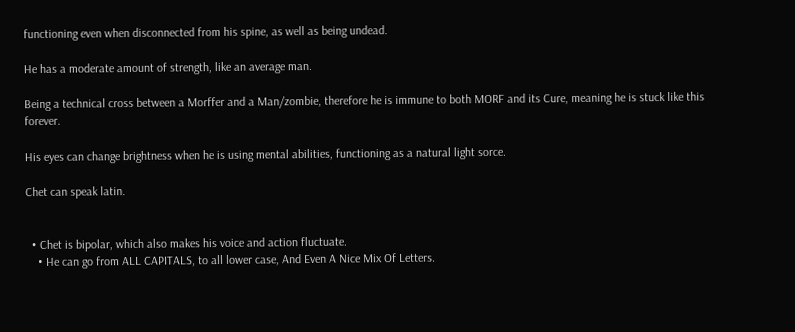functioning even when disconnected from his spine, as well as being undead.

He has a moderate amount of strength, like an average man.

Being a technical cross between a Morffer and a Man/zombie, therefore he is immune to both MORF and its Cure, meaning he is stuck like this forever.

His eyes can change brightness when he is using mental abilities, functioning as a natural light sorce.

Chet can speak latin.


  • Chet is bipolar, which also makes his voice and action fluctuate.
    • He can go from ALL CAPITALS, to all lower case, And Even A Nice Mix Of Letters.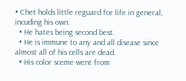• Chet holds little reguard for life in general, incuding his own.
  • He hates being second best.
  • He is immune to any and all disease since almost all of his cells are dead.
  • His color sceme went from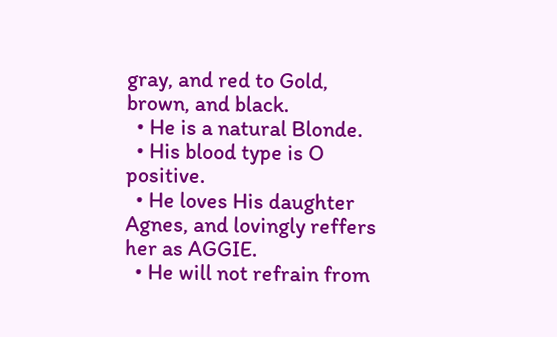gray, and red to Gold, brown, and black.
  • He is a natural Blonde.
  • His blood type is O positive.
  • He loves His daughter Agnes, and lovingly reffers her as AGGIE.
  • He will not refrain from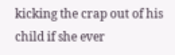kicking the crap out of his child if she ever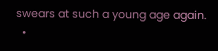swears at such a young age again.
  •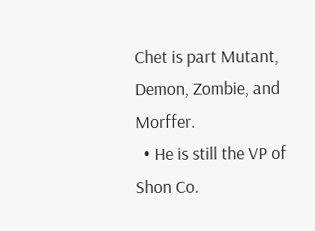Chet is part Mutant, Demon, Zombie, and Morffer.
  • He is still the VP of Shon Co.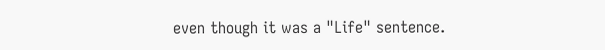even though it was a "Life" sentence.